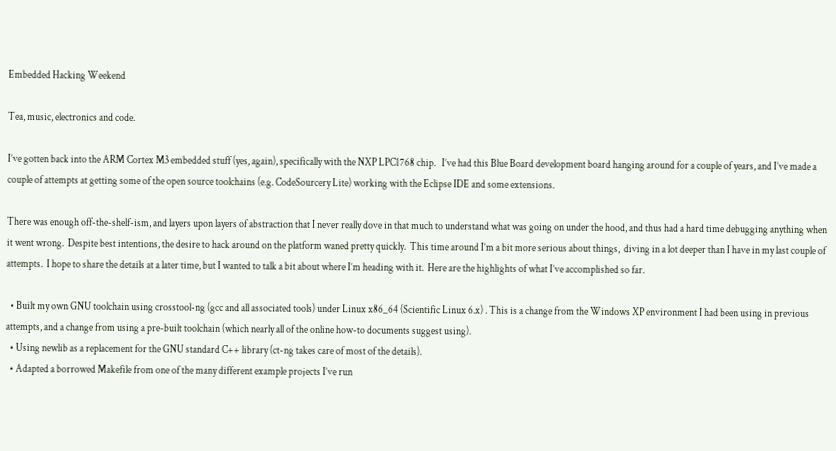Embedded Hacking Weekend

Tea, music, electronics and code.

I’ve gotten back into the ARM Cortex M3 embedded stuff (yes, again), specifically with the NXP LPC1768 chip.   I’ve had this Blue Board development board hanging around for a couple of years, and I’ve made a couple of attempts at getting some of the open source toolchains (e.g. CodeSourcery Lite) working with the Eclipse IDE and some extensions.

There was enough off-the-shelf-ism, and layers upon layers of abstraction that I never really dove in that much to understand what was going on under the hood, and thus had a hard time debugging anything when it went wrong.  Despite best intentions, the desire to hack around on the platform waned pretty quickly.  This time around I’m a bit more serious about things,  diving in a lot deeper than I have in my last couple of attempts.  I hope to share the details at a later time, but I wanted to talk a bit about where I’m heading with it.  Here are the highlights of what I’ve accomplished so far.

  • Built my own GNU toolchain using crosstool-ng (gcc and all associated tools) under Linux x86_64 (Scientific Linux 6.x) . This is a change from the Windows XP environment I had been using in previous attempts, and a change from using a pre-built toolchain (which nearly all of the online how-to documents suggest using).
  • Using newlib as a replacement for the GNU standard C++ library (ct-ng takes care of most of the details).
  • Adapted a borrowed Makefile from one of the many different example projects I’ve run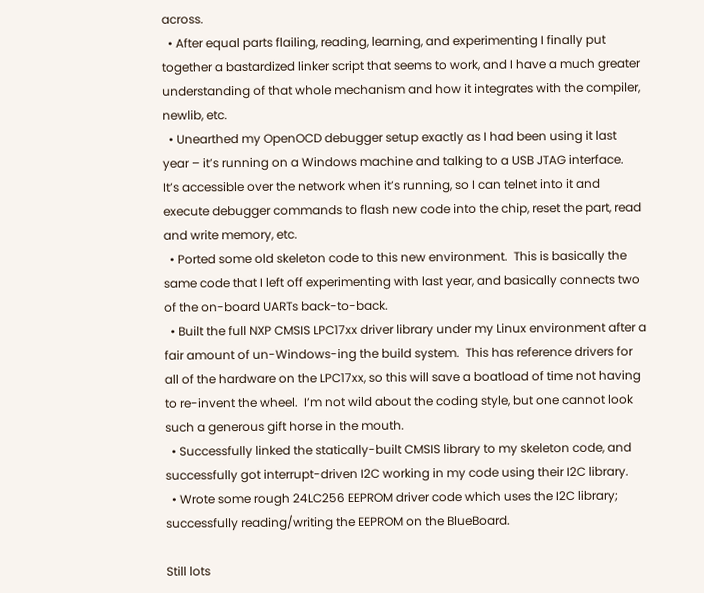across.
  • After equal parts flailing, reading, learning, and experimenting I finally put together a bastardized linker script that seems to work, and I have a much greater understanding of that whole mechanism and how it integrates with the compiler, newlib, etc.
  • Unearthed my OpenOCD debugger setup exactly as I had been using it last year – it’s running on a Windows machine and talking to a USB JTAG interface.  It’s accessible over the network when it’s running, so I can telnet into it and execute debugger commands to flash new code into the chip, reset the part, read and write memory, etc.
  • Ported some old skeleton code to this new environment.  This is basically the same code that I left off experimenting with last year, and basically connects two of the on-board UARTs back-to-back.
  • Built the full NXP CMSIS LPC17xx driver library under my Linux environment after a fair amount of un-Windows-ing the build system.  This has reference drivers for all of the hardware on the LPC17xx, so this will save a boatload of time not having to re-invent the wheel.  I’m not wild about the coding style, but one cannot look such a generous gift horse in the mouth.
  • Successfully linked the statically-built CMSIS library to my skeleton code, and successfully got interrupt-driven I2C working in my code using their I2C library.
  • Wrote some rough 24LC256 EEPROM driver code which uses the I2C library; successfully reading/writing the EEPROM on the BlueBoard.

Still lots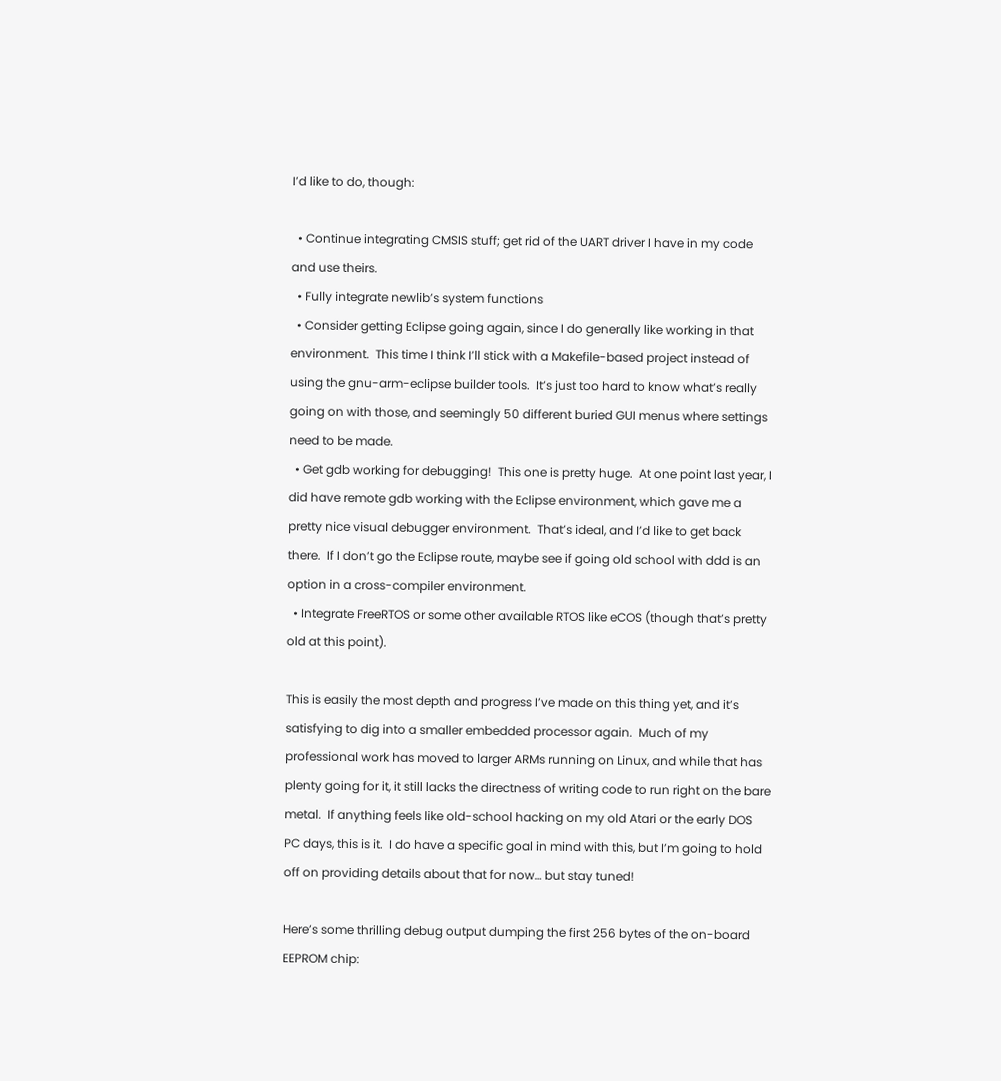I’d like to do, though:

  • Continue integrating CMSIS stuff; get rid of the UART driver I have in my code and use theirs.
  • Fully integrate newlib’s system functions
  • Consider getting Eclipse going again, since I do generally like working in that environment.  This time I think I’ll stick with a Makefile-based project instead of using the gnu-arm-eclipse builder tools.  It’s just too hard to know what’s really going on with those, and seemingly 50 different buried GUI menus where settings need to be made.
  • Get gdb working for debugging!  This one is pretty huge.  At one point last year, I did have remote gdb working with the Eclipse environment, which gave me a pretty nice visual debugger environment.  That’s ideal, and I’d like to get back there.  If I don’t go the Eclipse route, maybe see if going old school with ddd is an option in a cross-compiler environment.
  • Integrate FreeRTOS or some other available RTOS like eCOS (though that’s pretty old at this point).

This is easily the most depth and progress I’ve made on this thing yet, and it’s satisfying to dig into a smaller embedded processor again.  Much of my professional work has moved to larger ARMs running on Linux, and while that has plenty going for it, it still lacks the directness of writing code to run right on the bare metal.  If anything feels like old-school hacking on my old Atari or the early DOS PC days, this is it.  I do have a specific goal in mind with this, but I’m going to hold off on providing details about that for now… but stay tuned!

Here’s some thrilling debug output dumping the first 256 bytes of the on-board EEPROM chip: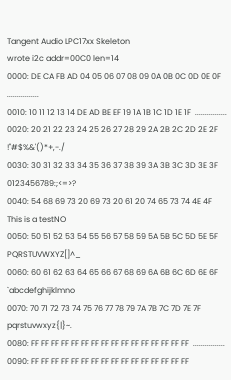Tangent Audio LPC17xx Skeleton
wrote i2c addr=00C0 len=14
0000: DE CA FB AD 04 05 06 07 08 09 0A 0B 0C 0D 0E 0F  ................
0010: 10 11 12 13 14 DE AD BE EF 19 1A 1B 1C 1D 1E 1F  ................
0020: 20 21 22 23 24 25 26 27 28 29 2A 2B 2C 2D 2E 2F   !"#$%&'()*+,-./
0030: 30 31 32 33 34 35 36 37 38 39 3A 3B 3C 3D 3E 3F  0123456789:;<=>?
0040: 54 68 69 73 20 69 73 20 61 20 74 65 73 74 4E 4F  This is a testNO
0050: 50 51 52 53 54 55 56 57 58 59 5A 5B 5C 5D 5E 5F  PQRSTUVWXYZ[]^_
0060: 60 61 62 63 64 65 66 67 68 69 6A 6B 6C 6D 6E 6F  `abcdefghijklmno
0070: 70 71 72 73 74 75 76 77 78 79 7A 7B 7C 7D 7E 7F  pqrstuvwxyz{|}~.
0080: FF FF FF FF FF FF FF FF FF FF FF FF FF FF FF FF  ................
0090: FF FF FF FF FF FF FF FF FF FF FF FF FF FF FF FF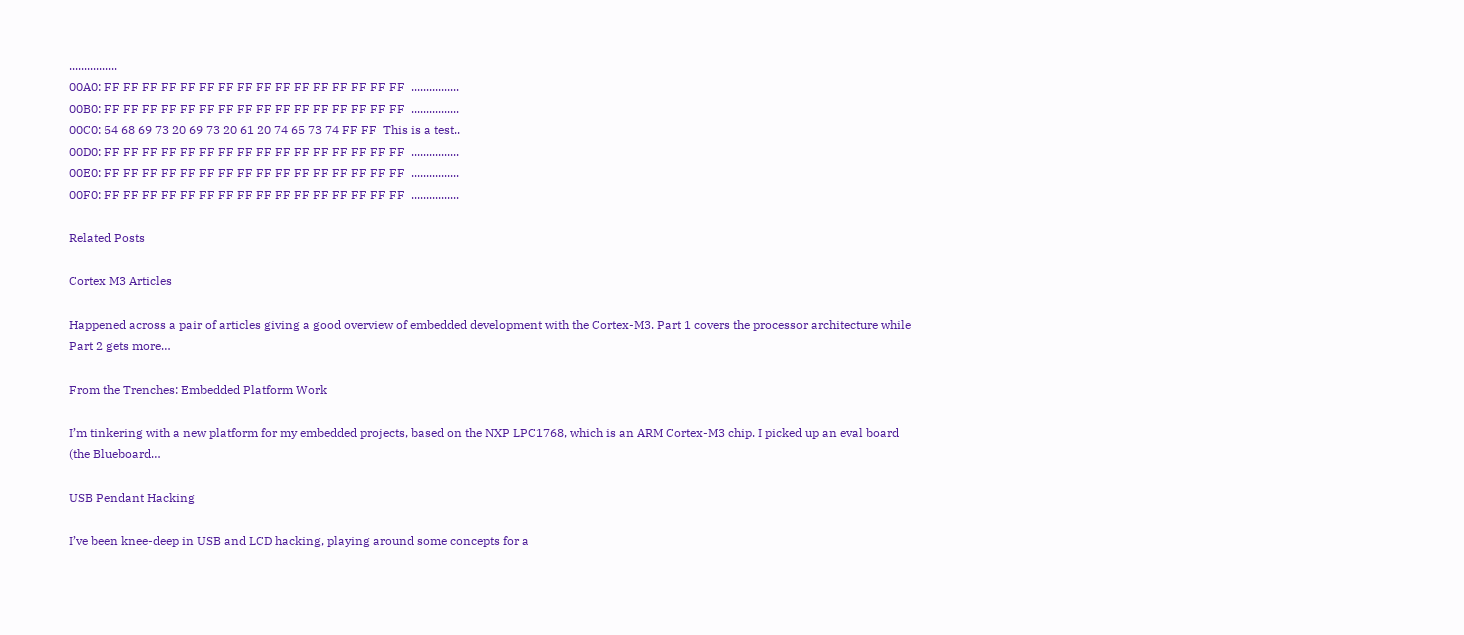................
00A0: FF FF FF FF FF FF FF FF FF FF FF FF FF FF FF FF  ................
00B0: FF FF FF FF FF FF FF FF FF FF FF FF FF FF FF FF  ................
00C0: 54 68 69 73 20 69 73 20 61 20 74 65 73 74 FF FF  This is a test..
00D0: FF FF FF FF FF FF FF FF FF FF FF FF FF FF FF FF  ................
00E0: FF FF FF FF FF FF FF FF FF FF FF FF FF FF FF FF  ................
00F0: FF FF FF FF FF FF FF FF FF FF FF FF FF FF FF FF  ................

Related Posts

Cortex M3 Articles

Happened across a pair of articles giving a good overview of embedded development with the Cortex-M3. Part 1 covers the processor architecture while Part 2 gets more…

From the Trenches: Embedded Platform Work

I’m tinkering with a new platform for my embedded projects, based on the NXP LPC1768, which is an ARM Cortex-M3 chip. I picked up an eval board (the Blueboard…

USB Pendant Hacking

I’ve been knee-deep in USB and LCD hacking, playing around some concepts for a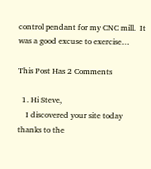control pendant for my CNC mill.  It was a good excuse to exercise…

This Post Has 2 Comments

  1. Hi Steve,
    I discovered your site today thanks to the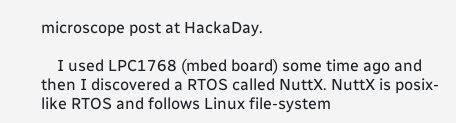microscope post at HackaDay.

    I used LPC1768 (mbed board) some time ago and then I discovered a RTOS called NuttX. NuttX is posix-like RTOS and follows Linux file-system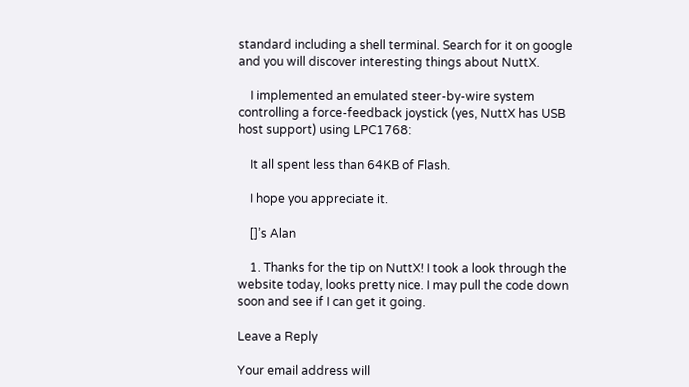standard including a shell terminal. Search for it on google and you will discover interesting things about NuttX.

    I implemented an emulated steer-by-wire system controlling a force-feedback joystick (yes, NuttX has USB host support) using LPC1768:

    It all spent less than 64KB of Flash.

    I hope you appreciate it.

    []’s Alan

    1. Thanks for the tip on NuttX! I took a look through the website today, looks pretty nice. I may pull the code down soon and see if I can get it going.

Leave a Reply

Your email address will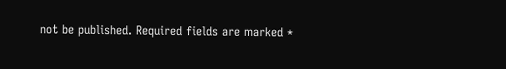not be published. Required fields are marked *